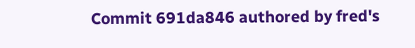Commit 691da846 authored by fred's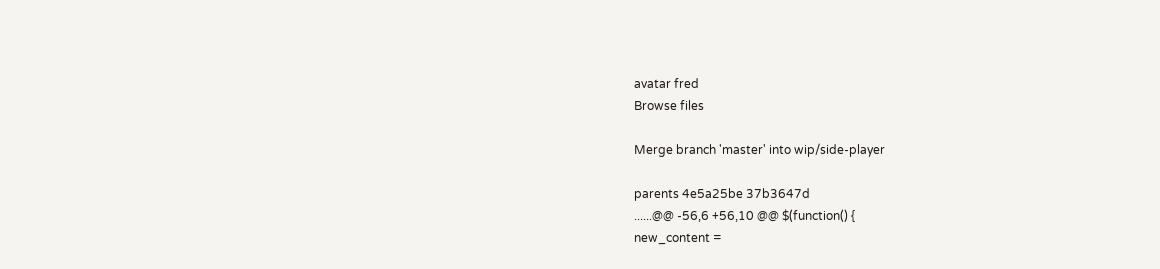avatar fred
Browse files

Merge branch 'master' into wip/side-player

parents 4e5a25be 37b3647d
......@@ -56,6 +56,10 @@ $(function() {
new_content =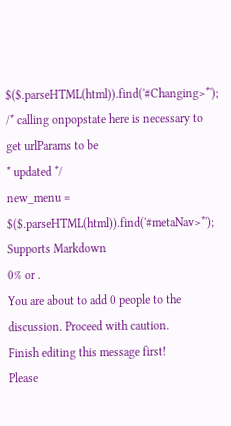$($.parseHTML(html)).find('#Changing>*');
/* calling onpopstate here is necessary to get urlParams to be
* updated */
new_menu = $($.parseHTML(html)).find('#metaNav>*');
Supports Markdown
0% or .
You are about to add 0 people to the discussion. Proceed with caution.
Finish editing this message first!
Please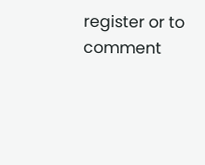register or to comment